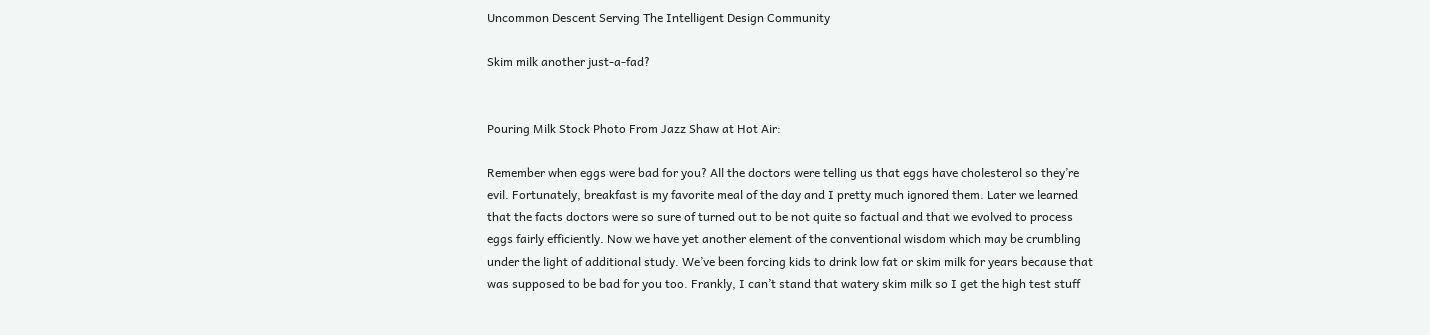Uncommon Descent Serving The Intelligent Design Community

Skim milk another just-a-fad?


Pouring Milk Stock Photo From Jazz Shaw at Hot Air:

Remember when eggs were bad for you? All the doctors were telling us that eggs have cholesterol so they’re evil. Fortunately, breakfast is my favorite meal of the day and I pretty much ignored them. Later we learned that the facts doctors were so sure of turned out to be not quite so factual and that we evolved to process eggs fairly efficiently. Now we have yet another element of the conventional wisdom which may be crumbling under the light of additional study. We’ve been forcing kids to drink low fat or skim milk for years because that was supposed to be bad for you too. Frankly, I can’t stand that watery skim milk so I get the high test stuff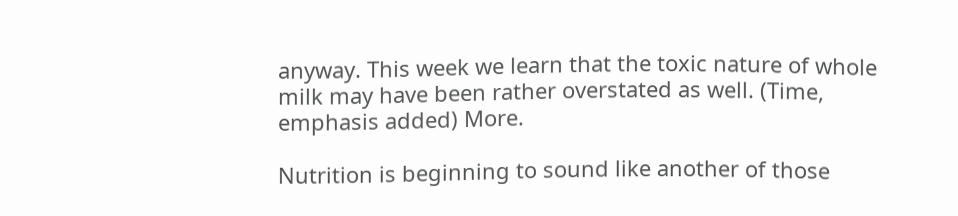anyway. This week we learn that the toxic nature of whole milk may have been rather overstated as well. (Time, emphasis added) More.

Nutrition is beginning to sound like another of those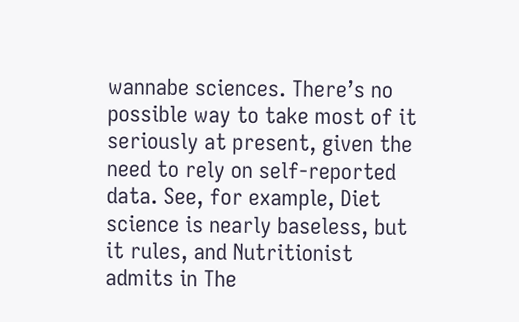wannabe sciences. There’s no possible way to take most of it seriously at present, given the need to rely on self-reported data. See, for example, Diet science is nearly baseless, but it rules, and Nutritionist admits in The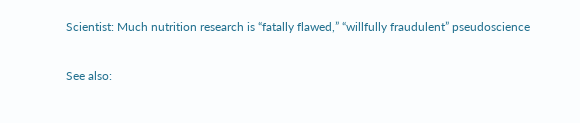Scientist: Much nutrition research is “fatally flawed,” “willfully fraudulent” pseudoscience

See also: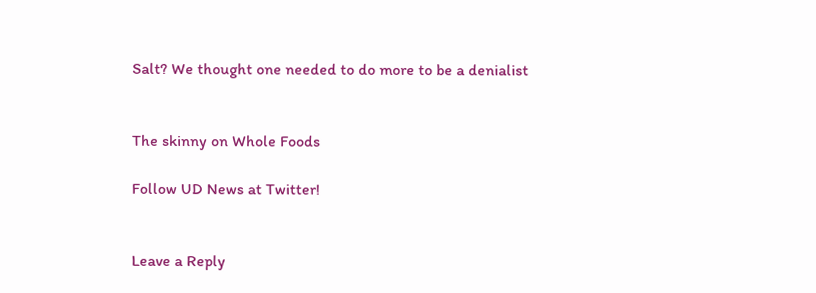Salt? We thought one needed to do more to be a denialist


The skinny on Whole Foods

Follow UD News at Twitter!


Leave a Reply